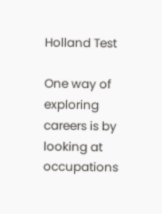Holland Test

One way of exploring careers is by looking at occupations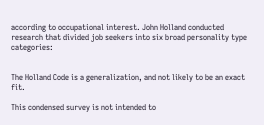according to occupational interest. John Holland conducted research that divided job seekers into six broad personality type categories:


The Holland Code is a generalization, and not likely to be an exact fit.

This condensed survey is not intended to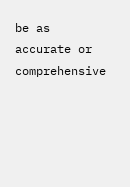be as accurate or comprehensive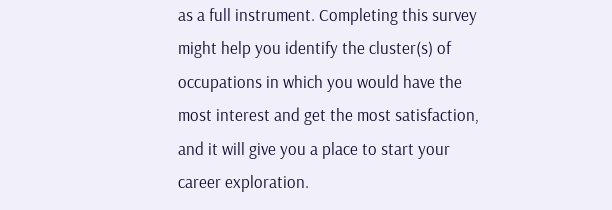as a full instrument. Completing this survey might help you identify the cluster(s) of occupations in which you would have the most interest and get the most satisfaction, and it will give you a place to start your career exploration.